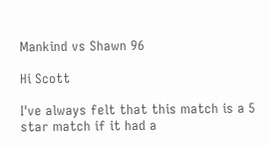Mankind vs Shawn 96

Hi Scott

I've always felt that this match is a 5 star match if it had a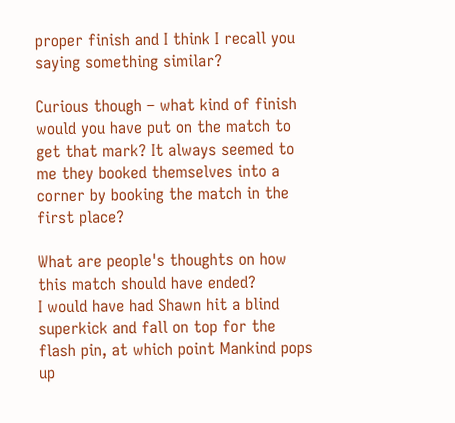proper finish and I think I recall you saying something similar?

Curious though – what kind of finish would you have put on the match to get that mark? It always seemed to me they booked themselves into a corner by booking the match in the first place?

What are people's thoughts on how this match should have ended?
I would have had Shawn hit a blind superkick and fall on top for the flash pin, at which point Mankind pops up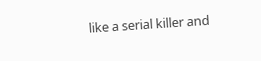like a serial killer and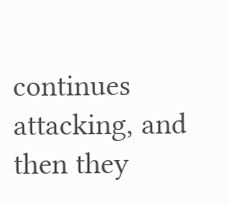continues attacking, and then they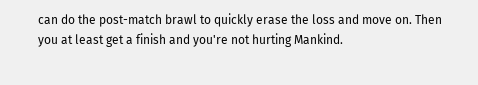can do the post-match brawl to quickly erase the loss and move on. Then you at least get a finish and you're not hurting Mankind.